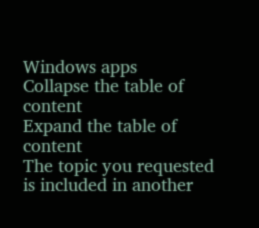Windows apps
Collapse the table of content
Expand the table of content
The topic you requested is included in another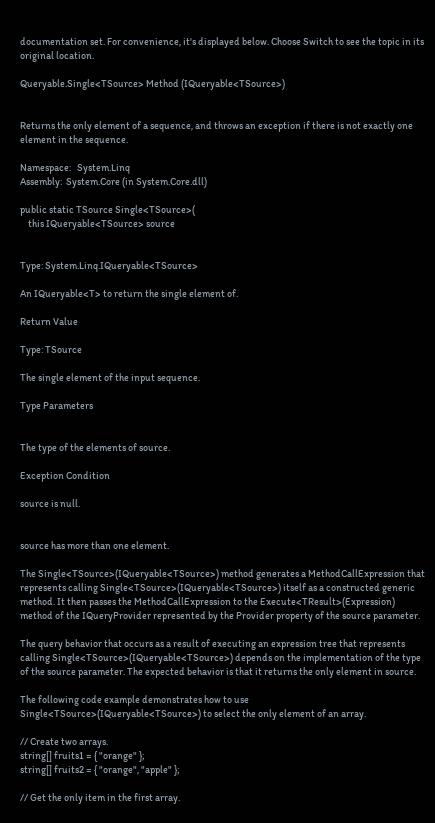documentation set. For convenience, it's displayed below. Choose Switch to see the topic in its original location.

Queryable.Single<TSource> Method (IQueryable<TSource>)


Returns the only element of a sequence, and throws an exception if there is not exactly one element in the sequence.

Namespace:   System.Linq
Assembly:  System.Core (in System.Core.dll)

public static TSource Single<TSource>(
    this IQueryable<TSource> source


Type: System.Linq.IQueryable<TSource>

An IQueryable<T> to return the single element of.

Return Value

Type: TSource

The single element of the input sequence.

Type Parameters


The type of the elements of source.

Exception Condition

source is null.


source has more than one element.

The Single<TSource>(IQueryable<TSource>) method generates a MethodCallExpression that represents calling Single<TSource>(IQueryable<TSource>) itself as a constructed generic method. It then passes the MethodCallExpression to the Execute<TResult>(Expression) method of the IQueryProvider represented by the Provider property of the source parameter.

The query behavior that occurs as a result of executing an expression tree that represents calling Single<TSource>(IQueryable<TSource>) depends on the implementation of the type of the source parameter. The expected behavior is that it returns the only element in source.

The following code example demonstrates how to use Single<TSource>(IQueryable<TSource>) to select the only element of an array.

// Create two arrays.
string[] fruits1 = { "orange" };
string[] fruits2 = { "orange", "apple" };

// Get the only item in the first array.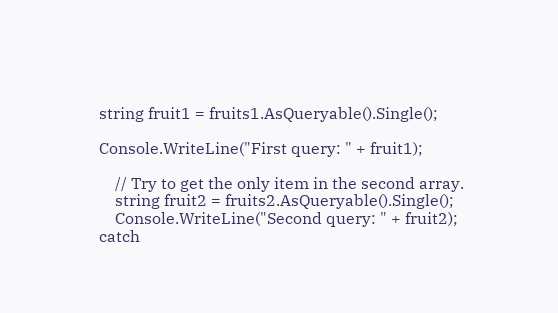string fruit1 = fruits1.AsQueryable().Single();

Console.WriteLine("First query: " + fruit1);

    // Try to get the only item in the second array.
    string fruit2 = fruits2.AsQueryable().Single();
    Console.WriteLine("Second query: " + fruit2);
catch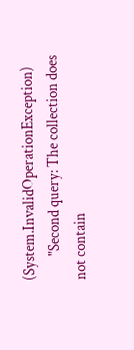(System.InvalidOperationException)
        "Second query: The collection does not contain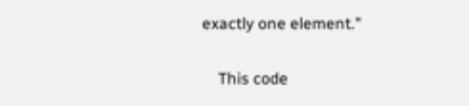exactly one element."

    This code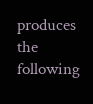produces the following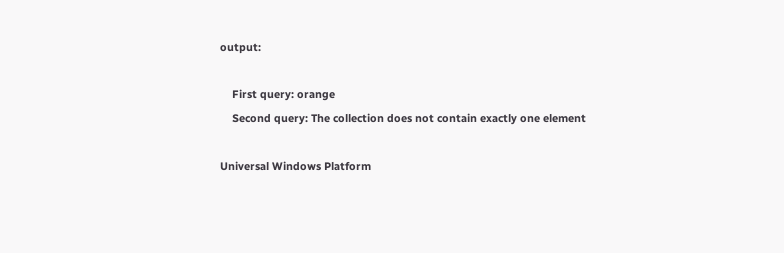output:

    First query: orange
    Second query: The collection does not contain exactly one element

Universal Windows Platform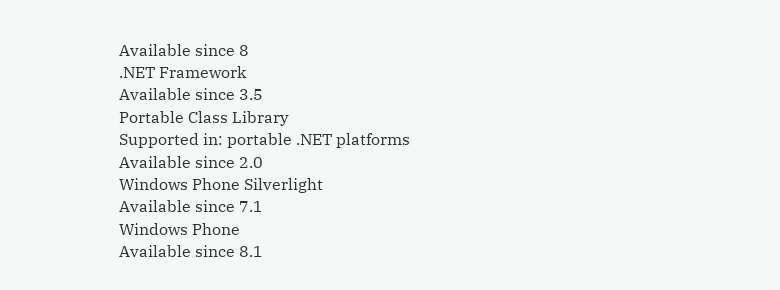Available since 8
.NET Framework
Available since 3.5
Portable Class Library
Supported in: portable .NET platforms
Available since 2.0
Windows Phone Silverlight
Available since 7.1
Windows Phone
Available since 8.1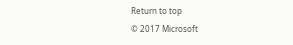Return to top
© 2017 Microsoft